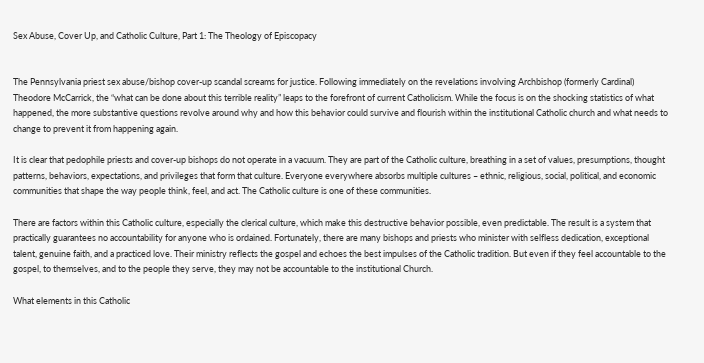Sex Abuse, Cover Up, and Catholic Culture, Part 1: The Theology of Episcopacy


The Pennsylvania priest sex abuse/bishop cover-up scandal screams for justice. Following immediately on the revelations involving Archbishop (formerly Cardinal) Theodore McCarrick, the “what can be done about this terrible reality” leaps to the forefront of current Catholicism. While the focus is on the shocking statistics of what happened, the more substantive questions revolve around why and how this behavior could survive and flourish within the institutional Catholic church and what needs to change to prevent it from happening again.

It is clear that pedophile priests and cover-up bishops do not operate in a vacuum. They are part of the Catholic culture, breathing in a set of values, presumptions, thought patterns, behaviors, expectations, and privileges that form that culture. Everyone everywhere absorbs multiple cultures – ethnic, religious, social, political, and economic communities that shape the way people think, feel, and act. The Catholic culture is one of these communities.

There are factors within this Catholic culture, especially the clerical culture, which make this destructive behavior possible, even predictable. The result is a system that practically guarantees no accountability for anyone who is ordained. Fortunately, there are many bishops and priests who minister with selfless dedication, exceptional talent, genuine faith, and a practiced love. Their ministry reflects the gospel and echoes the best impulses of the Catholic tradition. But even if they feel accountable to the gospel, to themselves, and to the people they serve, they may not be accountable to the institutional Church.

What elements in this Catholic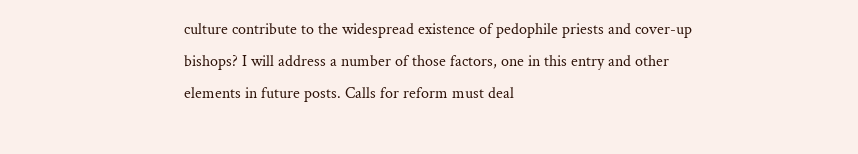culture contribute to the widespread existence of pedophile priests and cover-up bishops? I will address a number of those factors, one in this entry and other elements in future posts. Calls for reform must deal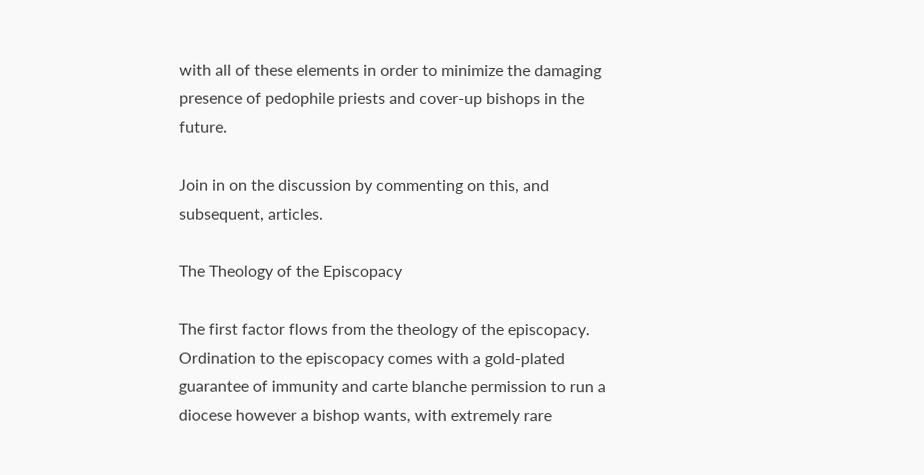with all of these elements in order to minimize the damaging presence of pedophile priests and cover-up bishops in the future.

Join in on the discussion by commenting on this, and subsequent, articles.

The Theology of the Episcopacy

The first factor flows from the theology of the episcopacy. Ordination to the episcopacy comes with a gold-plated guarantee of immunity and carte blanche permission to run a diocese however a bishop wants, with extremely rare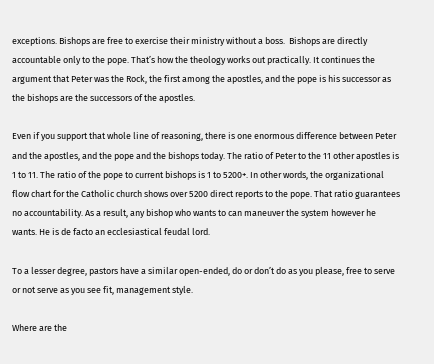exceptions. Bishops are free to exercise their ministry without a boss.  Bishops are directly accountable only to the pope. That’s how the theology works out practically. It continues the argument that Peter was the Rock, the first among the apostles, and the pope is his successor as the bishops are the successors of the apostles.

Even if you support that whole line of reasoning, there is one enormous difference between Peter and the apostles, and the pope and the bishops today. The ratio of Peter to the 11 other apostles is 1 to 11. The ratio of the pope to current bishops is 1 to 5200+. In other words, the organizational flow chart for the Catholic church shows over 5200 direct reports to the pope. That ratio guarantees no accountability. As a result, any bishop who wants to can maneuver the system however he wants. He is de facto an ecclesiastical feudal lord.

To a lesser degree, pastors have a similar open-ended, do or don’t do as you please, free to serve or not serve as you see fit, management style.

Where are the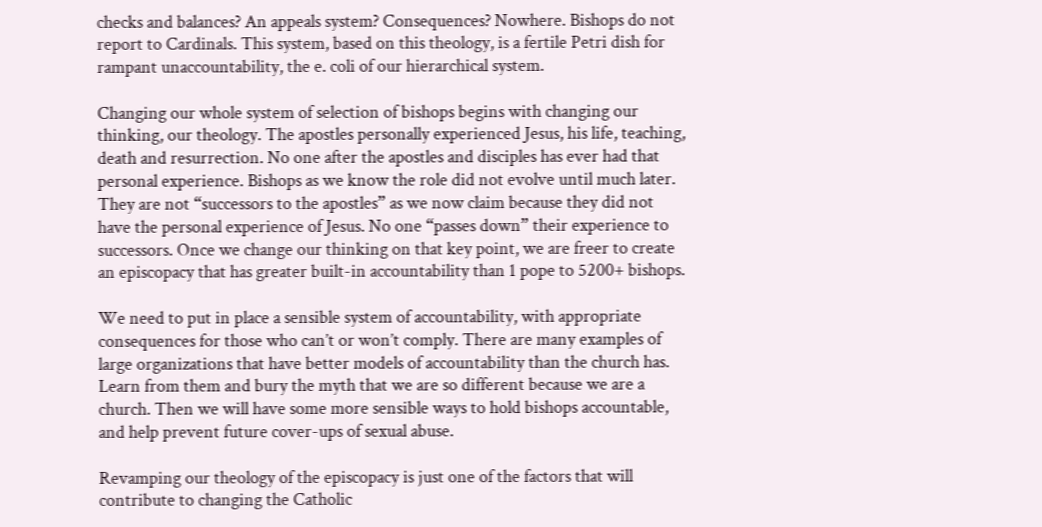checks and balances? An appeals system? Consequences? Nowhere. Bishops do not report to Cardinals. This system, based on this theology, is a fertile Petri dish for rampant unaccountability, the e. coli of our hierarchical system.

Changing our whole system of selection of bishops begins with changing our thinking, our theology. The apostles personally experienced Jesus, his life, teaching, death and resurrection. No one after the apostles and disciples has ever had that personal experience. Bishops as we know the role did not evolve until much later. They are not “successors to the apostles” as we now claim because they did not have the personal experience of Jesus. No one “passes down” their experience to successors. Once we change our thinking on that key point, we are freer to create an episcopacy that has greater built-in accountability than 1 pope to 5200+ bishops.

We need to put in place a sensible system of accountability, with appropriate consequences for those who can’t or won’t comply. There are many examples of large organizations that have better models of accountability than the church has. Learn from them and bury the myth that we are so different because we are a church. Then we will have some more sensible ways to hold bishops accountable, and help prevent future cover-ups of sexual abuse.

Revamping our theology of the episcopacy is just one of the factors that will contribute to changing the Catholic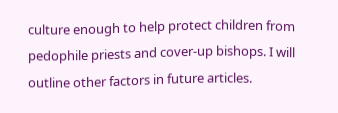culture enough to help protect children from pedophile priests and cover-up bishops. I will outline other factors in future articles.